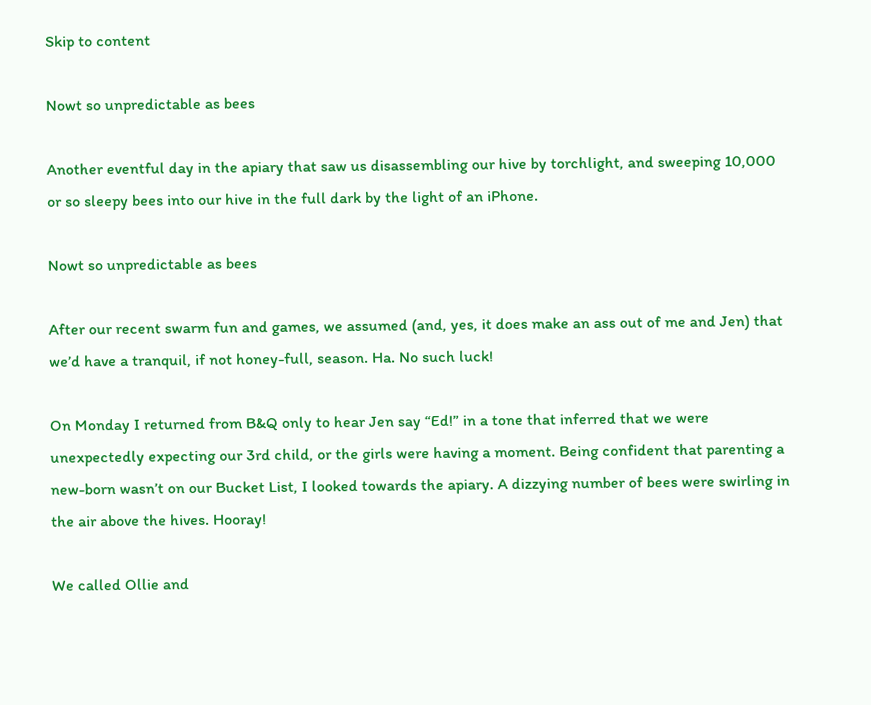Skip to content

Nowt so unpredictable as bees

Another eventful day in the apiary that saw us disassembling our hive by torchlight, and sweeping 10,000 or so sleepy bees into our hive in the full dark by the light of an iPhone.

Nowt so unpredictable as bees

After our recent swarm fun and games, we assumed (and, yes, it does make an ass out of me and Jen) that we’d have a tranquil, if not honey-full, season. Ha. No such luck!

On Monday I returned from B&Q only to hear Jen say “Ed!” in a tone that inferred that we were unexpectedly expecting our 3rd child, or the girls were having a moment. Being confident that parenting a new-born wasn’t on our Bucket List, I looked towards the apiary. A dizzying number of bees were swirling in the air above the hives. Hooray!

We called Ollie and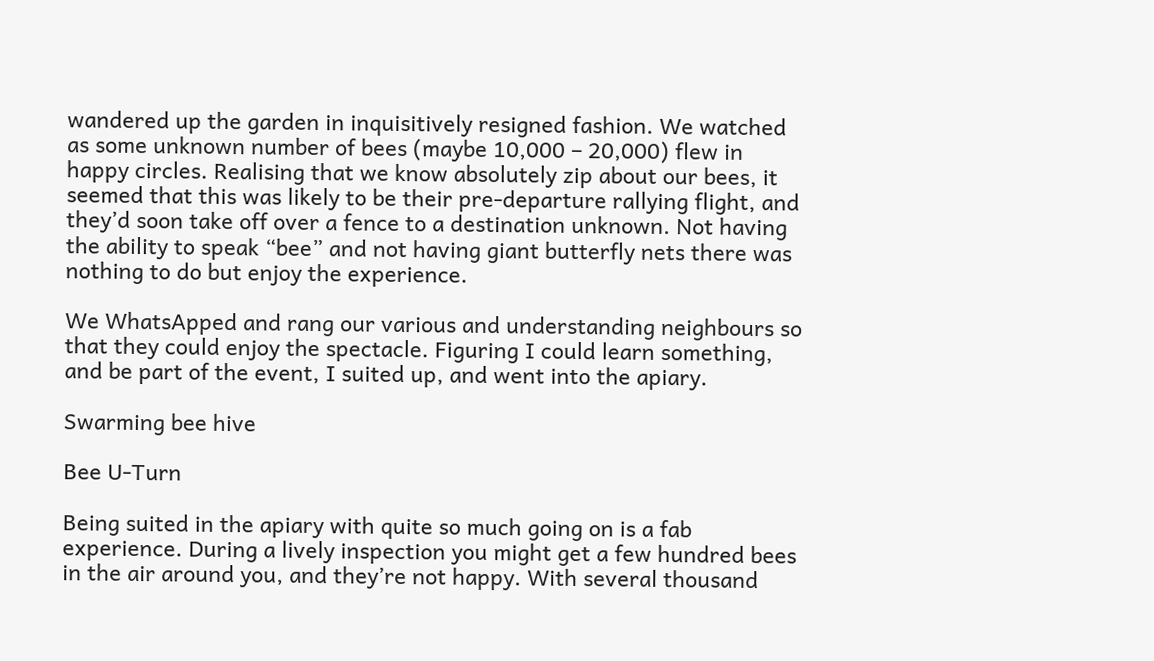wandered up the garden in inquisitively resigned fashion. We watched as some unknown number of bees (maybe 10,000 – 20,000) flew in happy circles. Realising that we know absolutely zip about our bees, it seemed that this was likely to be their pre-departure rallying flight, and they’d soon take off over a fence to a destination unknown. Not having the ability to speak “bee” and not having giant butterfly nets there was nothing to do but enjoy the experience.

We WhatsApped and rang our various and understanding neighbours so that they could enjoy the spectacle. Figuring I could learn something, and be part of the event, I suited up, and went into the apiary.

Swarming bee hive

Bee U-Turn

Being suited in the apiary with quite so much going on is a fab experience. During a lively inspection you might get a few hundred bees in the air around you, and they’re not happy. With several thousand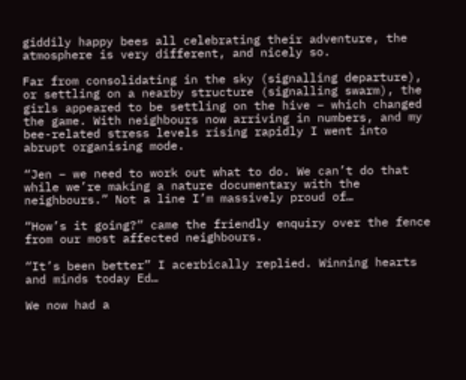giddily happy bees all celebrating their adventure, the atmosphere is very different, and nicely so.

Far from consolidating in the sky (signalling departure), or settling on a nearby structure (signalling swarm), the girls appeared to be settling on the hive – which changed the game. With neighbours now arriving in numbers, and my bee-related stress levels rising rapidly I went into abrupt organising mode.

“Jen – we need to work out what to do. We can’t do that while we’re making a nature documentary with the neighbours.” Not a line I’m massively proud of…

“How’s it going?” came the friendly enquiry over the fence from our most affected neighbours.

“It’s been better” I acerbically replied. Winning hearts and minds today Ed…

We now had a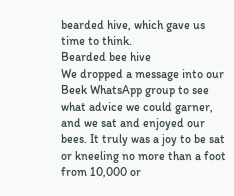bearded hive, which gave us time to think.
Bearded bee hive
We dropped a message into our Beek WhatsApp group to see what advice we could garner, and we sat and enjoyed our bees. It truly was a joy to be sat or kneeling no more than a foot from 10,000 or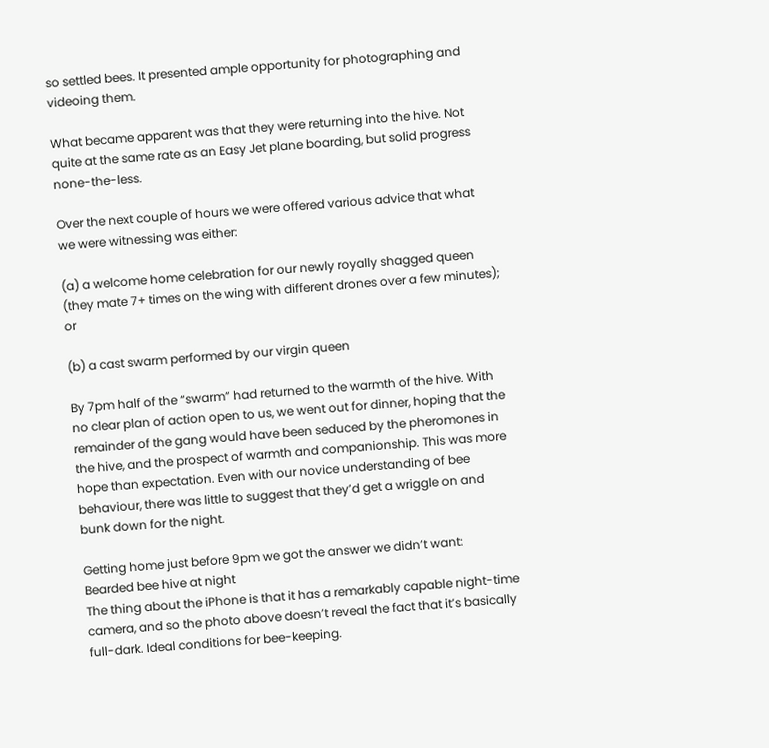so settled bees. It presented ample opportunity for photographing and videoing them.

What became apparent was that they were returning into the hive. Not quite at the same rate as an Easy Jet plane boarding, but solid progress none-the-less.

Over the next couple of hours we were offered various advice that what we were witnessing was either:

(a) a welcome home celebration for our newly royally shagged queen (they mate 7+ times on the wing with different drones over a few minutes); or

(b) a cast swarm performed by our virgin queen

By 7pm half of the “swarm” had returned to the warmth of the hive. With no clear plan of action open to us, we went out for dinner, hoping that the remainder of the gang would have been seduced by the pheromones in the hive, and the prospect of warmth and companionship. This was more hope than expectation. Even with our novice understanding of bee behaviour, there was little to suggest that they’d get a wriggle on and bunk down for the night.

Getting home just before 9pm we got the answer we didn’t want:
Bearded bee hive at night
The thing about the iPhone is that it has a remarkably capable night-time camera, and so the photo above doesn’t reveal the fact that it’s basically full-dark. Ideal conditions for bee-keeping.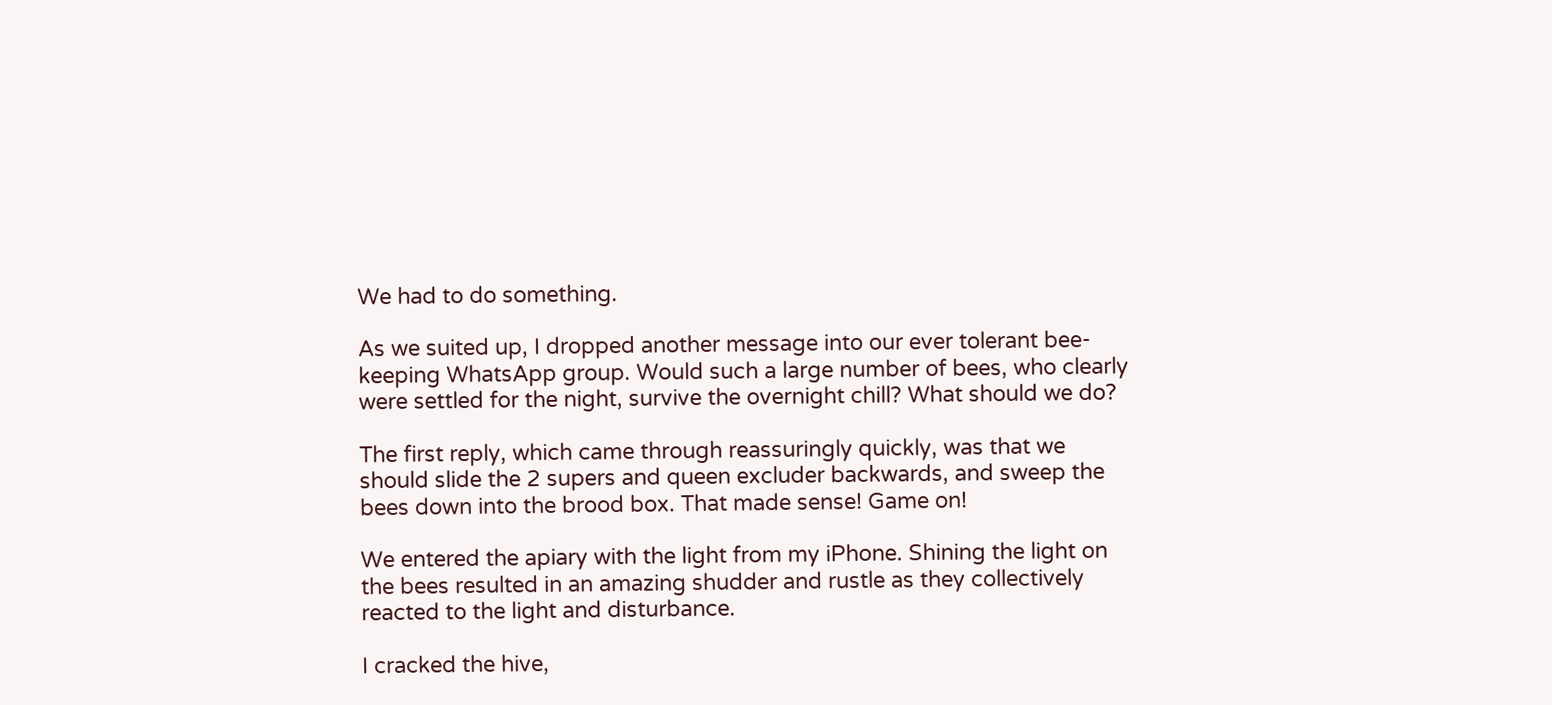We had to do something.

As we suited up, I dropped another message into our ever tolerant bee-keeping WhatsApp group. Would such a large number of bees, who clearly were settled for the night, survive the overnight chill? What should we do?

The first reply, which came through reassuringly quickly, was that we should slide the 2 supers and queen excluder backwards, and sweep the bees down into the brood box. That made sense! Game on!

We entered the apiary with the light from my iPhone. Shining the light on the bees resulted in an amazing shudder and rustle as they collectively reacted to the light and disturbance.

I cracked the hive,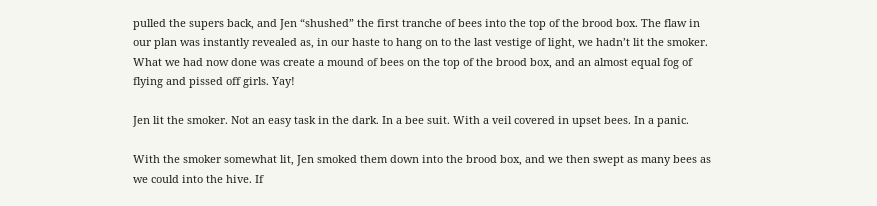pulled the supers back, and Jen “shushed” the first tranche of bees into the top of the brood box. The flaw in our plan was instantly revealed as, in our haste to hang on to the last vestige of light, we hadn’t lit the smoker. What we had now done was create a mound of bees on the top of the brood box, and an almost equal fog of flying and pissed off girls. Yay!

Jen lit the smoker. Not an easy task in the dark. In a bee suit. With a veil covered in upset bees. In a panic.

With the smoker somewhat lit, Jen smoked them down into the brood box, and we then swept as many bees as we could into the hive. If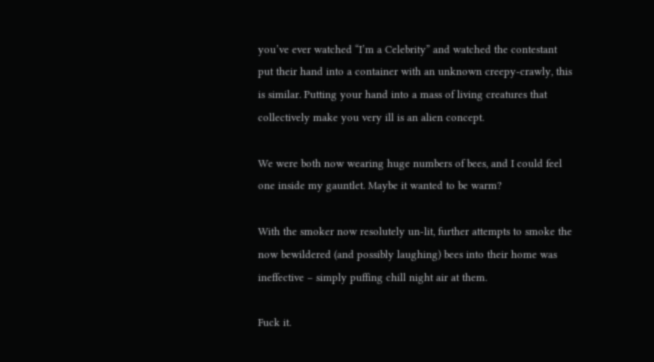you’ve ever watched “I’m a Celebrity” and watched the contestant put their hand into a container with an unknown creepy-crawly, this is similar. Putting your hand into a mass of living creatures that collectively make you very ill is an alien concept.

We were both now wearing huge numbers of bees, and I could feel one inside my gauntlet. Maybe it wanted to be warm?

With the smoker now resolutely un-lit, further attempts to smoke the now bewildered (and possibly laughing) bees into their home was ineffective – simply puffing chill night air at them.

Fuck it.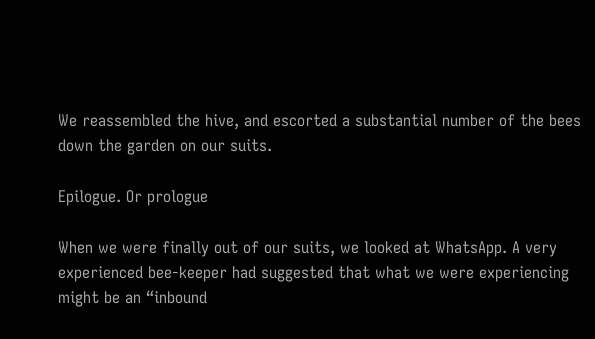We reassembled the hive, and escorted a substantial number of the bees down the garden on our suits.

Epilogue. Or prologue

When we were finally out of our suits, we looked at WhatsApp. A very experienced bee-keeper had suggested that what we were experiencing might be an “inbound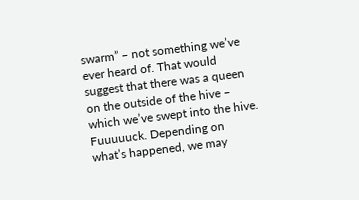swarm” – not something we’ve ever heard of. That would suggest that there was a queen on the outside of the hive – which we’ve swept into the hive. Fuuuuuck. Depending on what’s happened, we may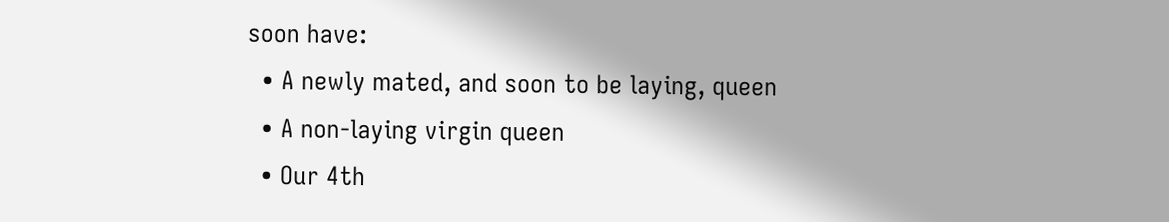soon have:
  • A newly mated, and soon to be laying, queen
  • A non-laying virgin queen
  • Our 4th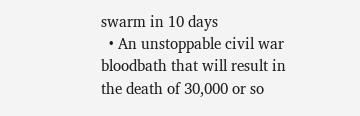swarm in 10 days
  • An unstoppable civil war bloodbath that will result in the death of 30,000 or so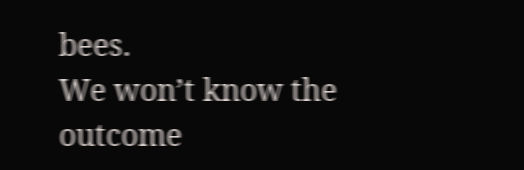bees.
We won’t know the outcome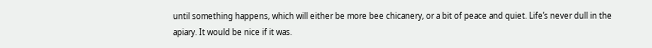until something happens, which will either be more bee chicanery, or a bit of peace and quiet. Life’s never dull in the apiary. It would be nice if it was.